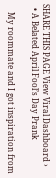SHARE THIS PAGE View Viral Dashboard ›
  • A Belated April Fool’s Day Prank

    My roommate and I got inspiration from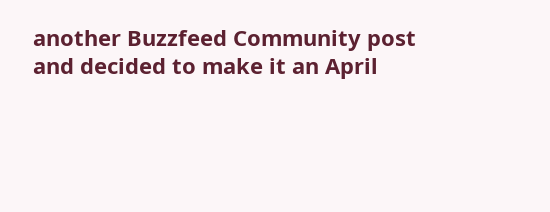another Buzzfeed Community post and decided to make it an April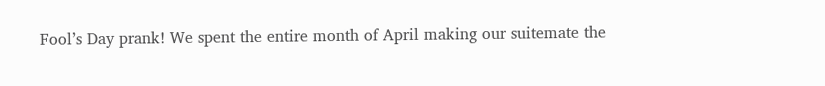Fool’s Day prank! We spent the entire month of April making our suitemate the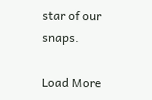star of our snaps.

Load More